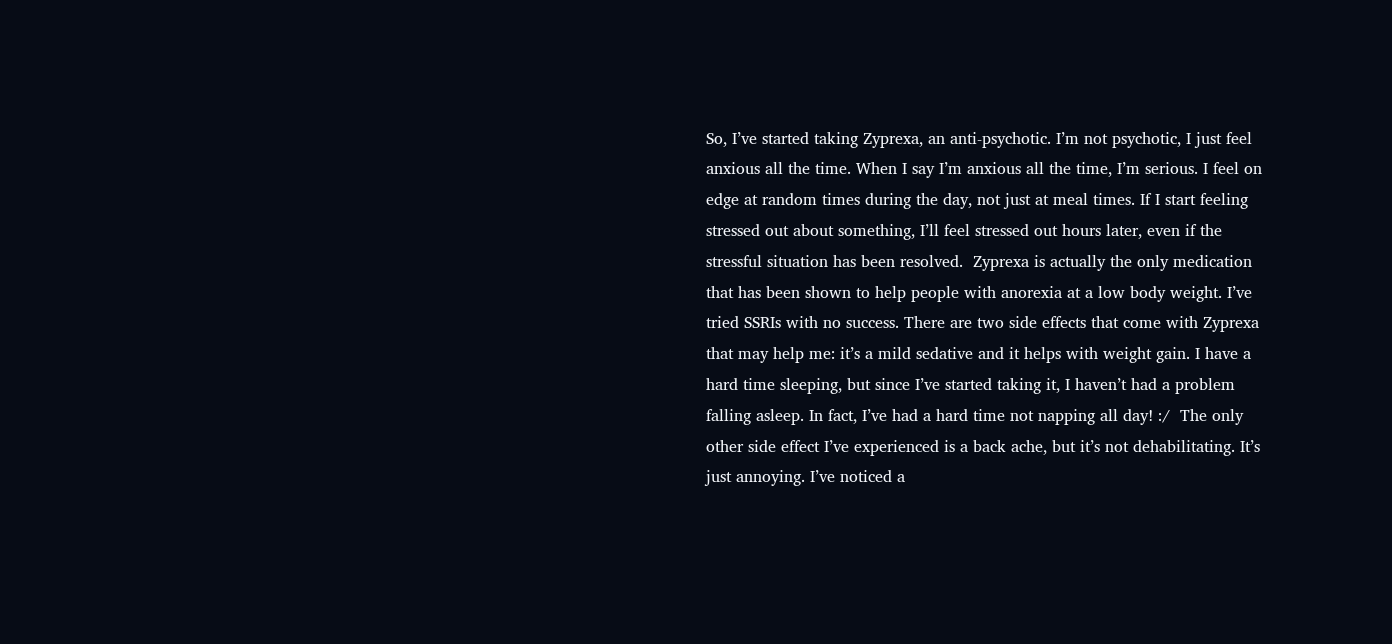So, I’ve started taking Zyprexa, an anti-psychotic. I’m not psychotic, I just feel anxious all the time. When I say I’m anxious all the time, I’m serious. I feel on edge at random times during the day, not just at meal times. If I start feeling stressed out about something, I’ll feel stressed out hours later, even if the stressful situation has been resolved.  Zyprexa is actually the only medication that has been shown to help people with anorexia at a low body weight. I’ve tried SSRIs with no success. There are two side effects that come with Zyprexa that may help me: it’s a mild sedative and it helps with weight gain. I have a hard time sleeping, but since I’ve started taking it, I haven’t had a problem falling asleep. In fact, I’ve had a hard time not napping all day! :/  The only other side effect I’ve experienced is a back ache, but it’s not dehabilitating. It’s just annoying. I’ve noticed a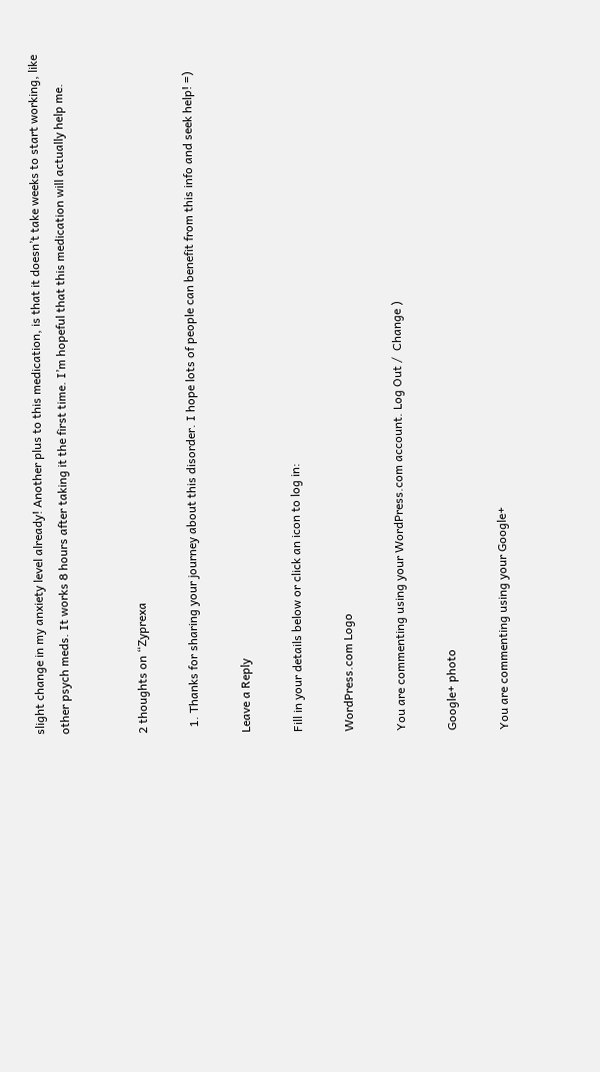slight change in my anxiety level already! Another plus to this medication, is that it doesn’t take weeks to start working, like other psych meds. It works 8 hours after taking it the first time. I’m hopeful that this medication will actually help me.


2 thoughts on “Zyprexa

  1. Thanks for sharing your journey about this disorder. I hope lots of people can benefit from this info and seek help! =)

Leave a Reply

Fill in your details below or click an icon to log in:

WordPress.com Logo

You are commenting using your WordPress.com account. Log Out /  Change )

Google+ photo

You are commenting using your Google+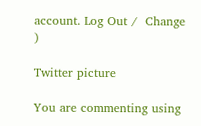account. Log Out /  Change )

Twitter picture

You are commenting using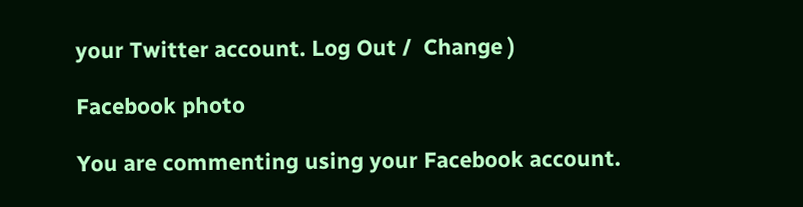your Twitter account. Log Out /  Change )

Facebook photo

You are commenting using your Facebook account.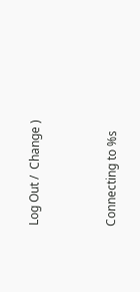Log Out /  Change )


Connecting to %s